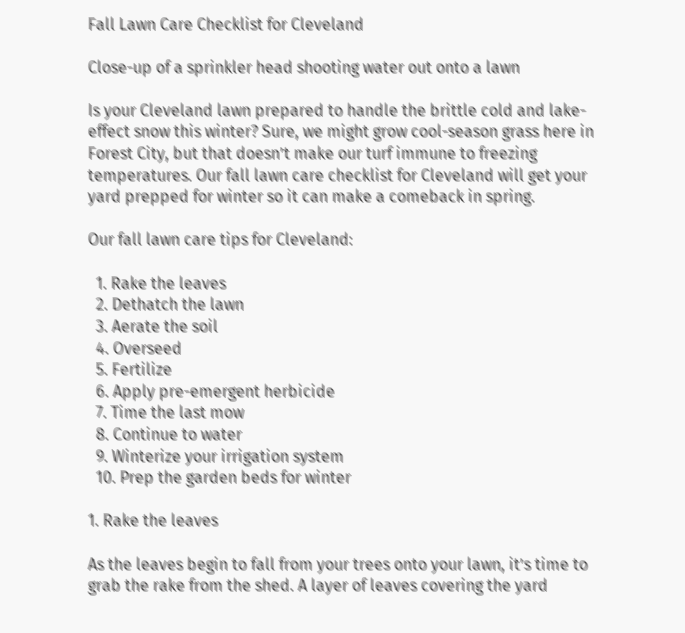Fall Lawn Care Checklist for Cleveland

Close-up of a sprinkler head shooting water out onto a lawn

Is your Cleveland lawn prepared to handle the brittle cold and lake-effect snow this winter? Sure, we might grow cool-season grass here in Forest City, but that doesn’t make our turf immune to freezing temperatures. Our fall lawn care checklist for Cleveland will get your yard prepped for winter so it can make a comeback in spring.

Our fall lawn care tips for Cleveland:

  1. Rake the leaves
  2. Dethatch the lawn
  3. Aerate the soil
  4. Overseed
  5. Fertilize
  6. Apply pre-emergent herbicide
  7. Time the last mow
  8. Continue to water
  9. Winterize your irrigation system
  10. Prep the garden beds for winter

1. Rake the leaves

As the leaves begin to fall from your trees onto your lawn, it’s time to grab the rake from the shed. A layer of leaves covering the yard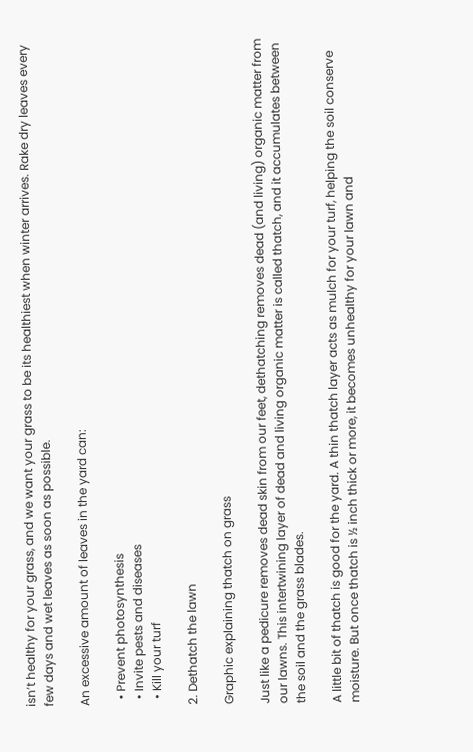isn’t healthy for your grass, and we want your grass to be its healthiest when winter arrives. Rake dry leaves every few days and wet leaves as soon as possible.

An excessive amount of leaves in the yard can:

  • Prevent photosynthesis
  • Invite pests and diseases
  • Kill your turf

2. Dethatch the lawn

Graphic explaining thatch on grass

Just like a pedicure removes dead skin from our feet, dethatching removes dead (and living) organic matter from our lawns. This intertwining layer of dead and living organic matter is called thatch, and it accumulates between the soil and the grass blades.

A little bit of thatch is good for the yard. A thin thatch layer acts as mulch for your turf, helping the soil conserve moisture. But once thatch is ½ inch thick or more, it becomes unhealthy for your lawn and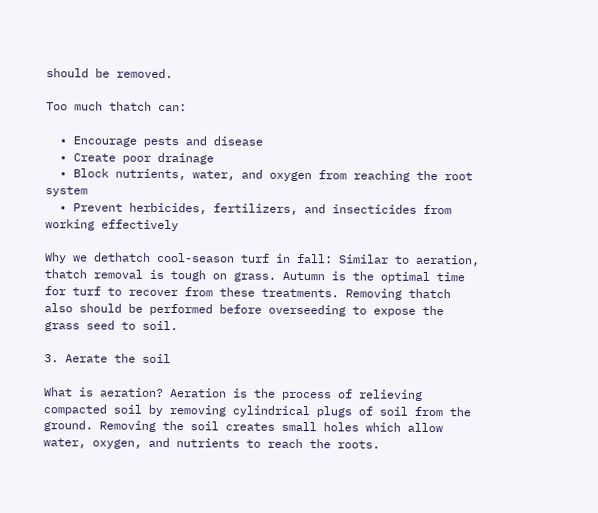should be removed.

Too much thatch can:

  • Encourage pests and disease
  • Create poor drainage
  • Block nutrients, water, and oxygen from reaching the root system
  • Prevent herbicides, fertilizers, and insecticides from working effectively

Why we dethatch cool-season turf in fall: Similar to aeration, thatch removal is tough on grass. Autumn is the optimal time for turf to recover from these treatments. Removing thatch also should be performed before overseeding to expose the grass seed to soil.

3. Aerate the soil

What is aeration? Aeration is the process of relieving compacted soil by removing cylindrical plugs of soil from the ground. Removing the soil creates small holes which allow water, oxygen, and nutrients to reach the roots.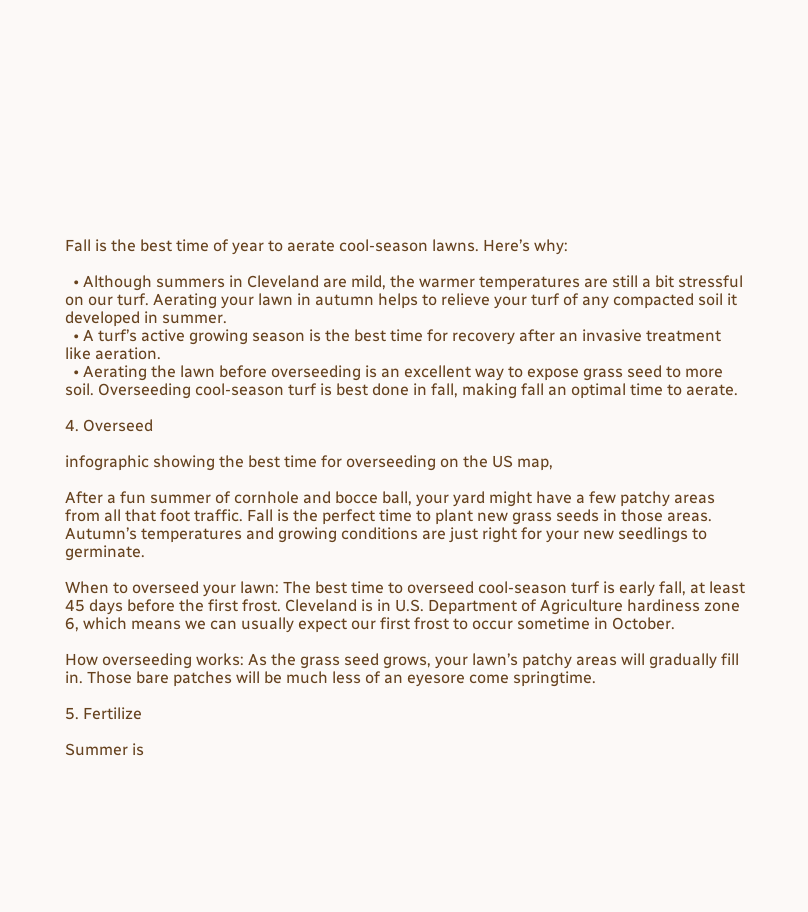Fall is the best time of year to aerate cool-season lawns. Here’s why:

  • Although summers in Cleveland are mild, the warmer temperatures are still a bit stressful on our turf. Aerating your lawn in autumn helps to relieve your turf of any compacted soil it developed in summer.
  • A turf’s active growing season is the best time for recovery after an invasive treatment like aeration.
  • Aerating the lawn before overseeding is an excellent way to expose grass seed to more soil. Overseeding cool-season turf is best done in fall, making fall an optimal time to aerate.

4. Overseed

infographic showing the best time for overseeding on the US map,

After a fun summer of cornhole and bocce ball, your yard might have a few patchy areas from all that foot traffic. Fall is the perfect time to plant new grass seeds in those areas. Autumn’s temperatures and growing conditions are just right for your new seedlings to germinate.

When to overseed your lawn: The best time to overseed cool-season turf is early fall, at least 45 days before the first frost. Cleveland is in U.S. Department of Agriculture hardiness zone 6, which means we can usually expect our first frost to occur sometime in October.

How overseeding works: As the grass seed grows, your lawn’s patchy areas will gradually fill in. Those bare patches will be much less of an eyesore come springtime.

5. Fertilize

Summer is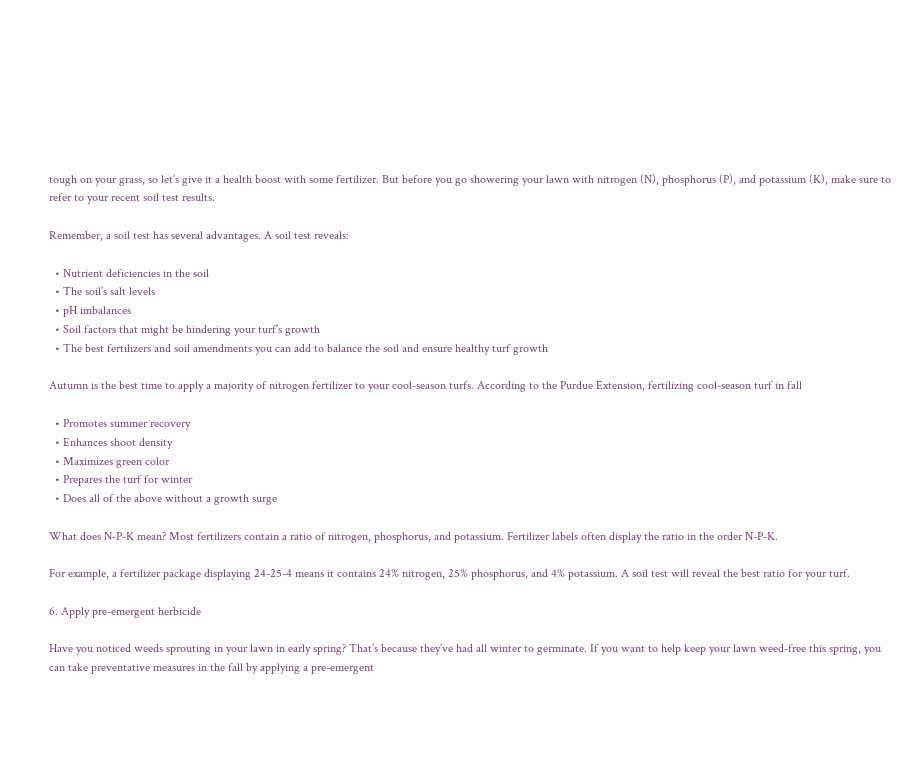tough on your grass, so let’s give it a health boost with some fertilizer. But before you go showering your lawn with nitrogen (N), phosphorus (P), and potassium (K), make sure to refer to your recent soil test results.

Remember, a soil test has several advantages. A soil test reveals:

  • Nutrient deficiencies in the soil
  • The soil’s salt levels
  • pH imbalances
  • Soil factors that might be hindering your turf’s growth
  • The best fertilizers and soil amendments you can add to balance the soil and ensure healthy turf growth

Autumn is the best time to apply a majority of nitrogen fertilizer to your cool-season turfs. According to the Purdue Extension, fertilizing cool-season turf in fall

  • Promotes summer recovery
  • Enhances shoot density
  • Maximizes green color
  • Prepares the turf for winter
  • Does all of the above without a growth surge

What does N-P-K mean? Most fertilizers contain a ratio of nitrogen, phosphorus, and potassium. Fertilizer labels often display the ratio in the order N-P-K.

For example, a fertilizer package displaying 24-25-4 means it contains 24% nitrogen, 25% phosphorus, and 4% potassium. A soil test will reveal the best ratio for your turf.

6. Apply pre-emergent herbicide

Have you noticed weeds sprouting in your lawn in early spring? That’s because they’ve had all winter to germinate. If you want to help keep your lawn weed-free this spring, you can take preventative measures in the fall by applying a pre-emergent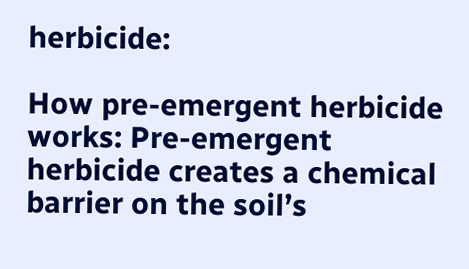herbicide:

How pre-emergent herbicide works: Pre-emergent herbicide creates a chemical barrier on the soil’s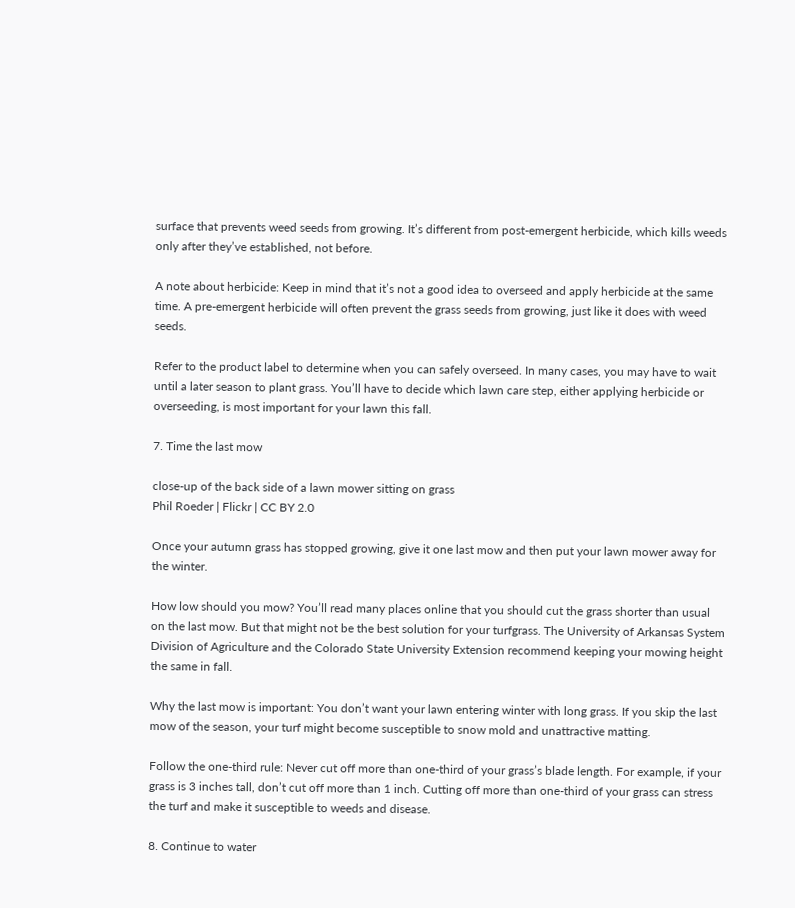surface that prevents weed seeds from growing. It’s different from post-emergent herbicide, which kills weeds only after they’ve established, not before.

A note about herbicide: Keep in mind that it’s not a good idea to overseed and apply herbicide at the same time. A pre-emergent herbicide will often prevent the grass seeds from growing, just like it does with weed seeds.

Refer to the product label to determine when you can safely overseed. In many cases, you may have to wait until a later season to plant grass. You’ll have to decide which lawn care step, either applying herbicide or overseeding, is most important for your lawn this fall.

7. Time the last mow

close-up of the back side of a lawn mower sitting on grass
Phil Roeder | Flickr | CC BY 2.0

Once your autumn grass has stopped growing, give it one last mow and then put your lawn mower away for the winter.

How low should you mow? You’ll read many places online that you should cut the grass shorter than usual on the last mow. But that might not be the best solution for your turfgrass. The University of Arkansas System Division of Agriculture and the Colorado State University Extension recommend keeping your mowing height the same in fall.

Why the last mow is important: You don’t want your lawn entering winter with long grass. If you skip the last mow of the season, your turf might become susceptible to snow mold and unattractive matting.

Follow the one-third rule: Never cut off more than one-third of your grass’s blade length. For example, if your grass is 3 inches tall, don’t cut off more than 1 inch. Cutting off more than one-third of your grass can stress the turf and make it susceptible to weeds and disease.

8. Continue to water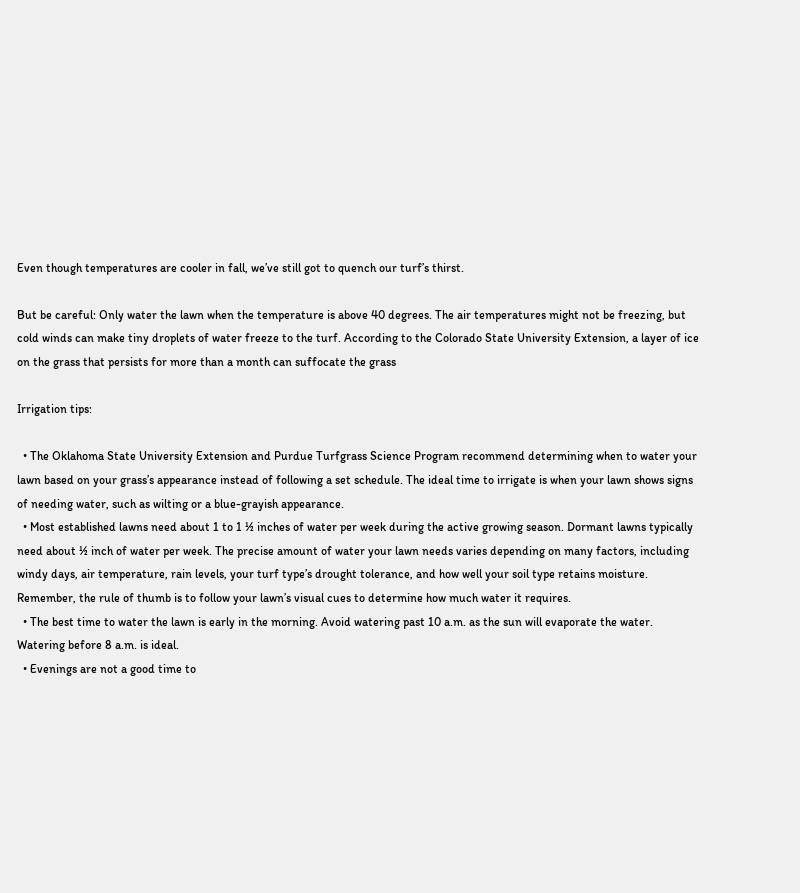Even though temperatures are cooler in fall, we’ve still got to quench our turf’s thirst.

But be careful: Only water the lawn when the temperature is above 40 degrees. The air temperatures might not be freezing, but cold winds can make tiny droplets of water freeze to the turf. According to the Colorado State University Extension, a layer of ice on the grass that persists for more than a month can suffocate the grass

Irrigation tips:

  • The Oklahoma State University Extension and Purdue Turfgrass Science Program recommend determining when to water your lawn based on your grass’s appearance instead of following a set schedule. The ideal time to irrigate is when your lawn shows signs of needing water, such as wilting or a blue-grayish appearance.
  • Most established lawns need about 1 to 1 ½ inches of water per week during the active growing season. Dormant lawns typically need about ½ inch of water per week. The precise amount of water your lawn needs varies depending on many factors, including windy days, air temperature, rain levels, your turf type’s drought tolerance, and how well your soil type retains moisture. Remember, the rule of thumb is to follow your lawn’s visual cues to determine how much water it requires.
  • The best time to water the lawn is early in the morning. Avoid watering past 10 a.m. as the sun will evaporate the water. Watering before 8 a.m. is ideal.
  • Evenings are not a good time to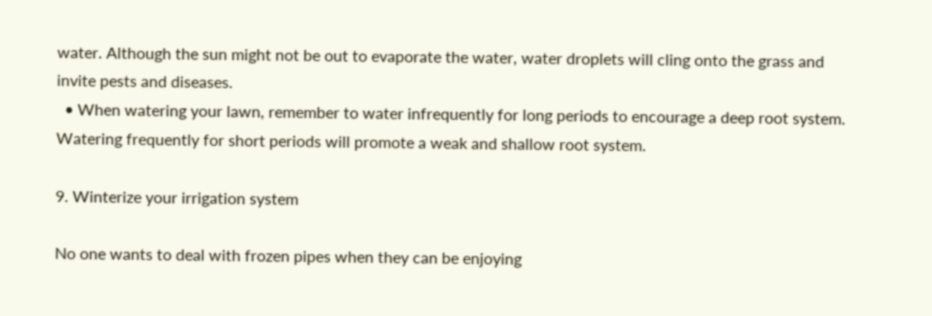water. Although the sun might not be out to evaporate the water, water droplets will cling onto the grass and invite pests and diseases.
  • When watering your lawn, remember to water infrequently for long periods to encourage a deep root system. Watering frequently for short periods will promote a weak and shallow root system.

9. Winterize your irrigation system

No one wants to deal with frozen pipes when they can be enjoying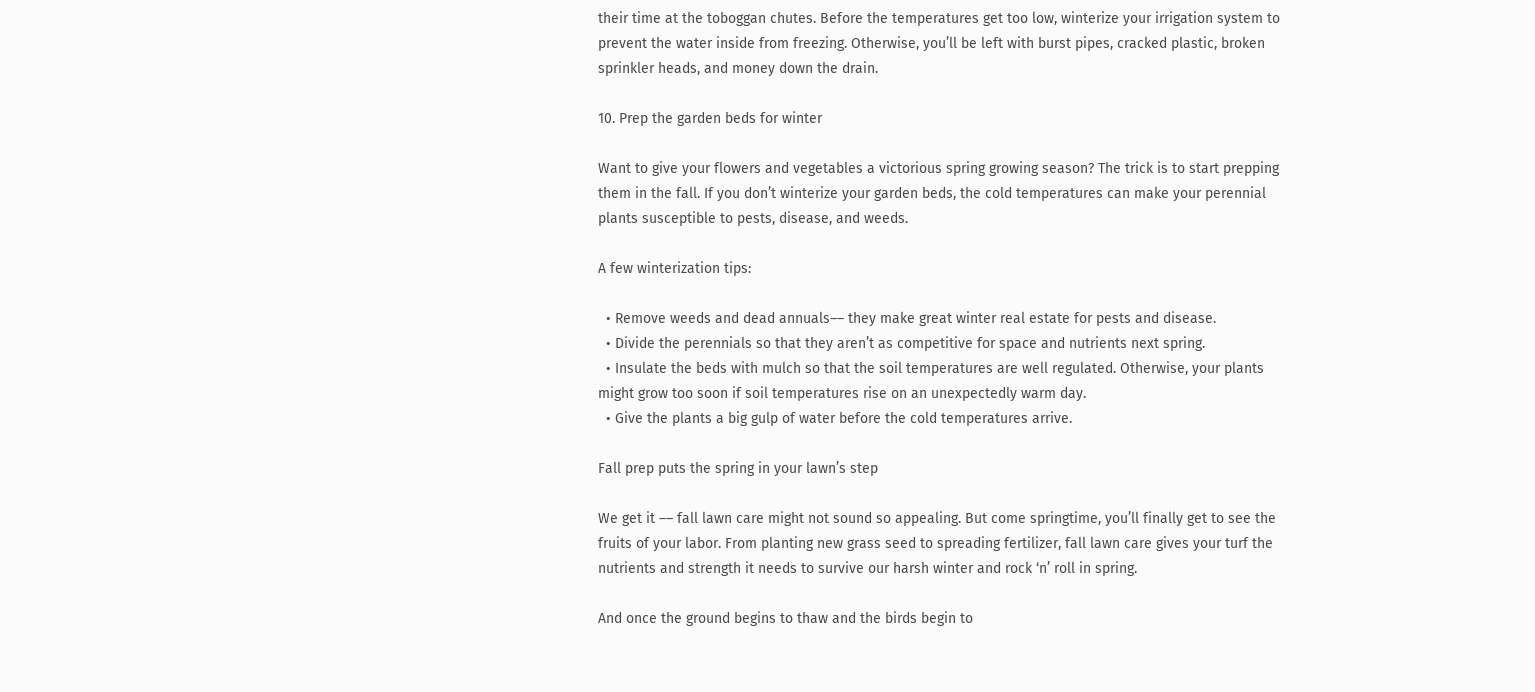their time at the toboggan chutes. Before the temperatures get too low, winterize your irrigation system to prevent the water inside from freezing. Otherwise, you’ll be left with burst pipes, cracked plastic, broken sprinkler heads, and money down the drain.

10. Prep the garden beds for winter

Want to give your flowers and vegetables a victorious spring growing season? The trick is to start prepping them in the fall. If you don’t winterize your garden beds, the cold temperatures can make your perennial plants susceptible to pests, disease, and weeds.

A few winterization tips:

  • Remove weeds and dead annuals–– they make great winter real estate for pests and disease.
  • Divide the perennials so that they aren’t as competitive for space and nutrients next spring.
  • Insulate the beds with mulch so that the soil temperatures are well regulated. Otherwise, your plants might grow too soon if soil temperatures rise on an unexpectedly warm day.
  • Give the plants a big gulp of water before the cold temperatures arrive.

Fall prep puts the spring in your lawn’s step

We get it –– fall lawn care might not sound so appealing. But come springtime, you’ll finally get to see the fruits of your labor. From planting new grass seed to spreading fertilizer, fall lawn care gives your turf the nutrients and strength it needs to survive our harsh winter and rock ‘n’ roll in spring.

And once the ground begins to thaw and the birds begin to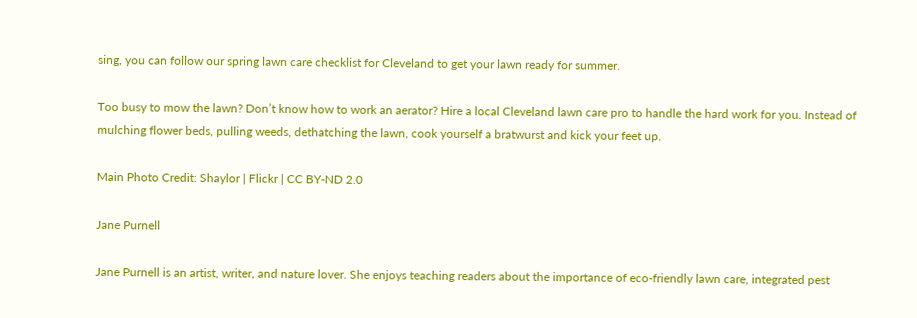sing, you can follow our spring lawn care checklist for Cleveland to get your lawn ready for summer.

Too busy to mow the lawn? Don’t know how to work an aerator? Hire a local Cleveland lawn care pro to handle the hard work for you. Instead of mulching flower beds, pulling weeds, dethatching the lawn, cook yourself a bratwurst and kick your feet up.

Main Photo Credit: Shaylor | Flickr | CC BY-ND 2.0

Jane Purnell

Jane Purnell is an artist, writer, and nature lover. She enjoys teaching readers about the importance of eco-friendly lawn care, integrated pest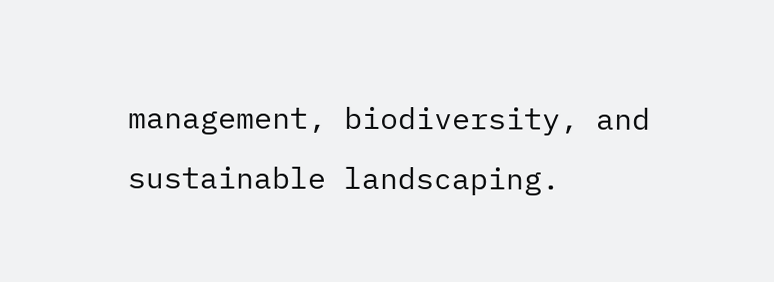management, biodiversity, and sustainable landscaping.